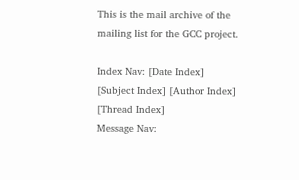This is the mail archive of the mailing list for the GCC project.

Index Nav: [Date Index] [Subject Index] [Author Index] [Thread Index]
Message Nav: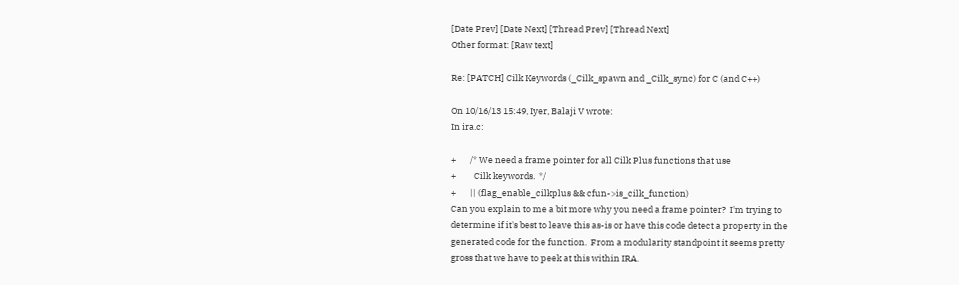[Date Prev] [Date Next] [Thread Prev] [Thread Next]
Other format: [Raw text]

Re: [PATCH] Cilk Keywords (_Cilk_spawn and _Cilk_sync) for C (and C++)

On 10/16/13 15:49, Iyer, Balaji V wrote:
In ira.c:

+       /* We need a frame pointer for all Cilk Plus functions that use
+         Cilk keywords.  */
+       || (flag_enable_cilkplus && cfun->is_cilk_function)
Can you explain to me a bit more why you need a frame pointer?  I'm trying to
determine if it's best to leave this as-is or have this code detect a property in the
generated code for the function.  From a modularity standpoint it seems pretty
gross that we have to peek at this within IRA.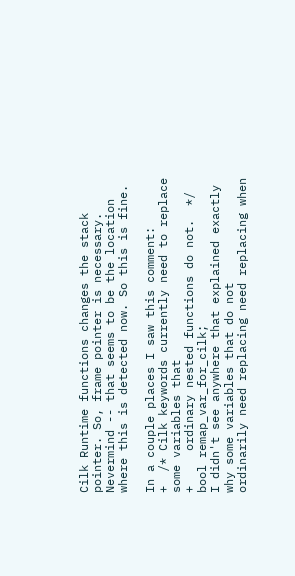Cilk Runtime functions changes the stack pointer. So, frame pointer is necessary.
Nevermind -- that seems to be the location where this is detected now. So this is fine.

In a couple places I saw this comment:
+  /* Cilk keywords currently need to replace some variables that
+     ordinary nested functions do not.  */  bool remap_var_for_cilk;
I didn't see anywhere that explained exactly why some variables that do not
ordinarily need replacing need replacing when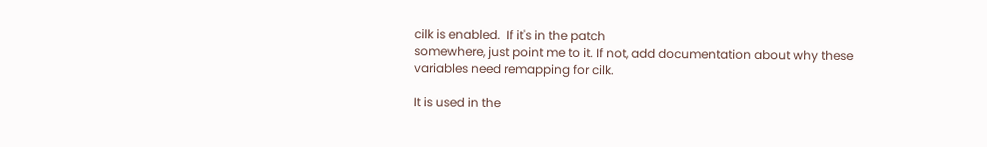cilk is enabled.  If it's in the patch
somewhere, just point me to it. If not, add documentation about why these
variables need remapping for cilk.

It is used in the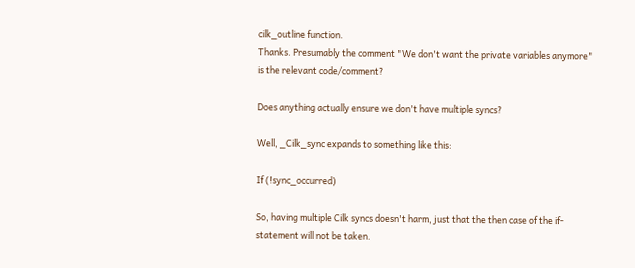cilk_outline function.
Thanks. Presumably the comment "We don't want the private variables anymore" is the relevant code/comment?

Does anything actually ensure we don't have multiple syncs?

Well, _Cilk_sync expands to something like this:

If (!sync_occurred)

So, having multiple Cilk syncs doesn't harm, just that the then case of the if-statement will not be taken.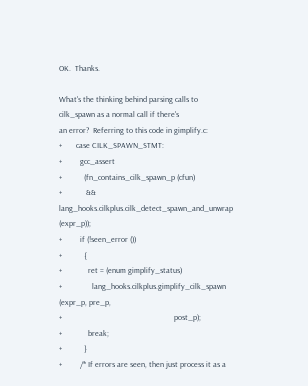OK.  Thanks.

What's the thinking behind parsing calls to cilk_spawn as a normal call if there's
an error?  Referring to this code in gimplify.c:
+       case CILK_SPAWN_STMT:
+         gcc_assert
+           (fn_contains_cilk_spawn_p (cfun)
+            && lang_hooks.cilkplus.cilk_detect_spawn_and_unwrap (expr_p));
+         if (!seen_error ())
+           {
+             ret = (enum gimplify_status)
+               lang_hooks.cilkplus.gimplify_cilk_spawn (expr_p, pre_p,
+                                                        post_p);
+             break;
+           }
+         /* If errors are seen, then just process it as a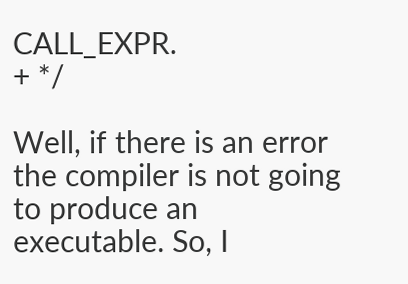CALL_EXPR.
+ */

Well, if there is an error the compiler is not going to produce an executable. So, I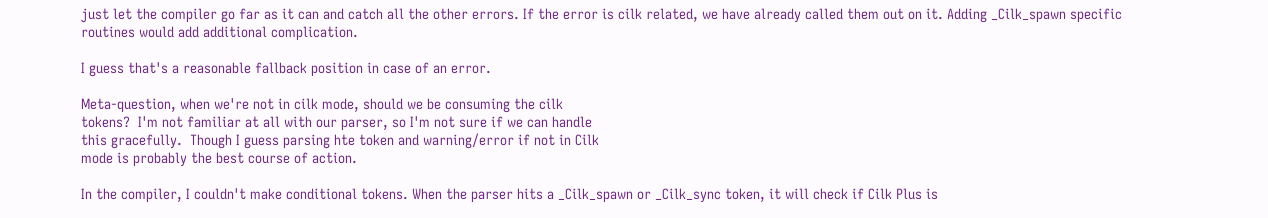just let the compiler go far as it can and catch all the other errors. If the error is cilk related, we have already called them out on it. Adding _Cilk_spawn specific routines would add additional complication.

I guess that's a reasonable fallback position in case of an error.

Meta-question, when we're not in cilk mode, should we be consuming the cilk
tokens?  I'm not familiar at all with our parser, so I'm not sure if we can handle
this gracefully.  Though I guess parsing hte token and warning/error if not in Cilk
mode is probably the best course of action.

In the compiler, I couldn't make conditional tokens. When the parser hits a _Cilk_spawn or _Cilk_sync token, it will check if Cilk Plus is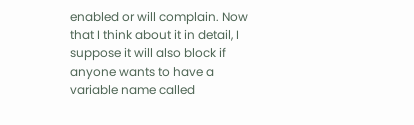enabled or will complain. Now that I think about it in detail, I suppose it will also block if anyone wants to have a variable name called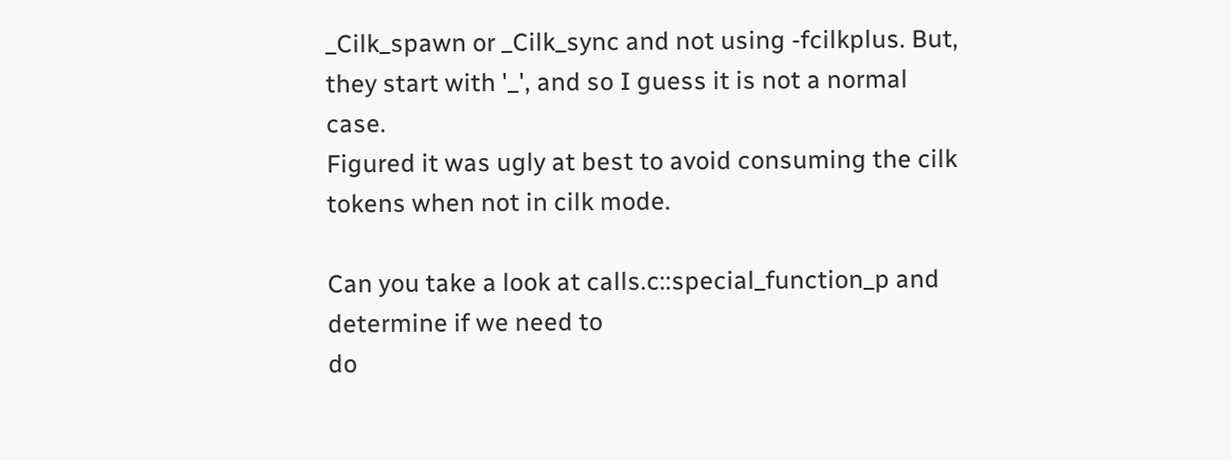_Cilk_spawn or _Cilk_sync and not using -fcilkplus. But, they start with '_', and so I guess it is not a normal case.
Figured it was ugly at best to avoid consuming the cilk tokens when not in cilk mode.

Can you take a look at calls.c::special_function_p and determine if we need to
do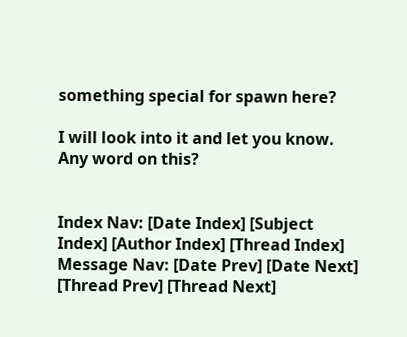something special for spawn here?

I will look into it and let you know.
Any word on this?


Index Nav: [Date Index] [Subject Index] [Author Index] [Thread Index]
Message Nav: [Date Prev] [Date Next] [Thread Prev] [Thread Next]